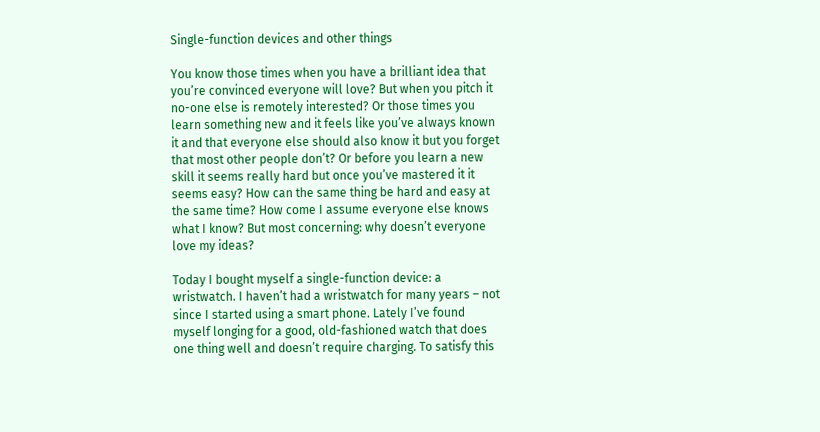Single-function devices and other things

You know those times when you have a brilliant idea that you’re convinced everyone will love? But when you pitch it no-one else is remotely interested? Or those times you learn something new and it feels like you’ve always known it and that everyone else should also know it but you forget that most other people don’t? Or before you learn a new skill it seems really hard but once you’ve mastered it it seems easy? How can the same thing be hard and easy at the same time? How come I assume everyone else knows what I know? But most concerning: why doesn’t everyone love my ideas?

Today I bought myself a single-function device: a wristwatch. I haven’t had a wristwatch for many years – not since I started using a smart phone. Lately I’ve found myself longing for a good, old-fashioned watch that does one thing well and doesn’t require charging. To satisfy this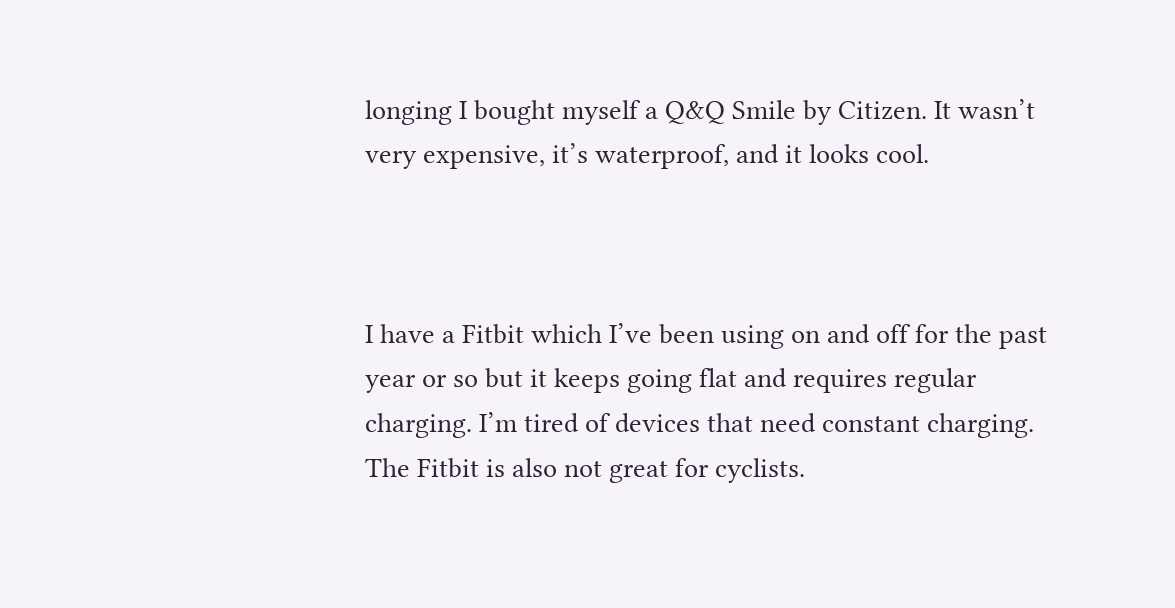longing I bought myself a Q&Q Smile by Citizen. It wasn’t very expensive, it’s waterproof, and it looks cool.



I have a Fitbit which I’ve been using on and off for the past year or so but it keeps going flat and requires regular charging. I’m tired of devices that need constant charging. The Fitbit is also not great for cyclists.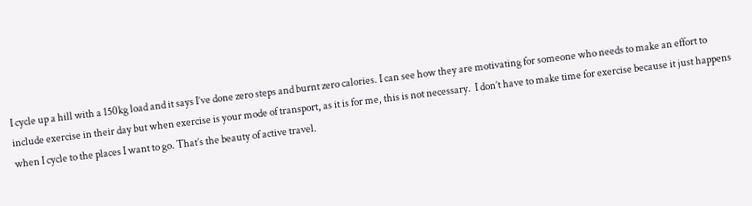I cycle up a hill with a 150kg load and it says I’ve done zero steps and burnt zero calories. I can see how they are motivating for someone who needs to make an effort to include exercise in their day but when exercise is your mode of transport, as it is for me, this is not necessary.  I don’t have to make time for exercise because it just happens when I cycle to the places I want to go. That’s the beauty of active travel.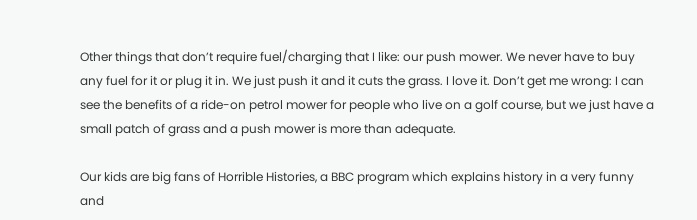Other things that don’t require fuel/charging that I like: our push mower. We never have to buy any fuel for it or plug it in. We just push it and it cuts the grass. I love it. Don’t get me wrong: I can see the benefits of a ride-on petrol mower for people who live on a golf course, but we just have a small patch of grass and a push mower is more than adequate.

Our kids are big fans of Horrible Histories, a BBC program which explains history in a very funny and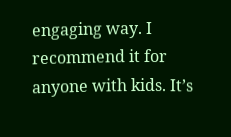engaging way. I recommend it for anyone with kids. It’s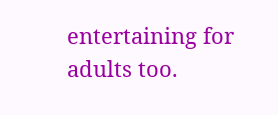entertaining for adults too.